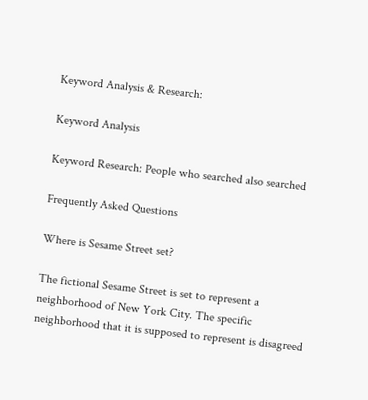Keyword Analysis & Research:

Keyword Analysis

Keyword Research: People who searched also searched

Frequently Asked Questions

Where is Sesame Street set?

The fictional Sesame Street is set to represent a neighborhood of New York City. The specific neighborhood that it is supposed to represent is disagreed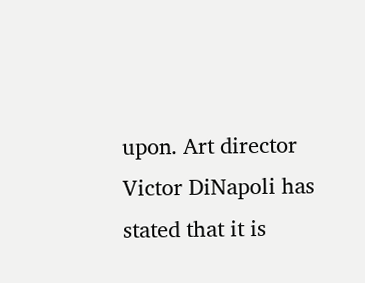upon. Art director Victor DiNapoli has stated that it is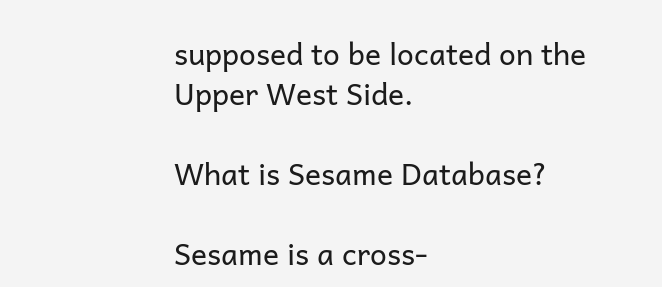supposed to be located on the Upper West Side.

What is Sesame Database?

Sesame is a cross-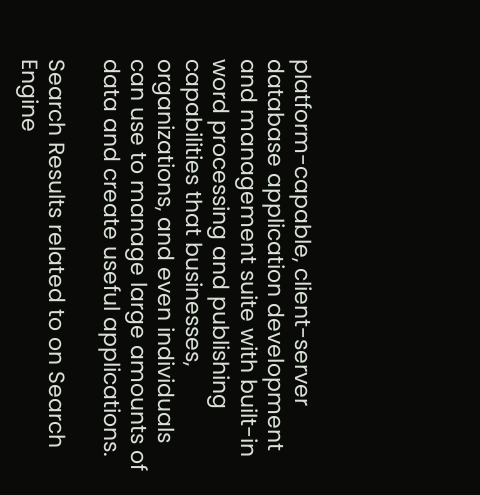platform-capable, client-server database application development and management suite with built-in word processing and publishing capabilities that businesses, organizations, and even individuals can use to manage large amounts of data and create useful applications.

Search Results related to on Search Engine